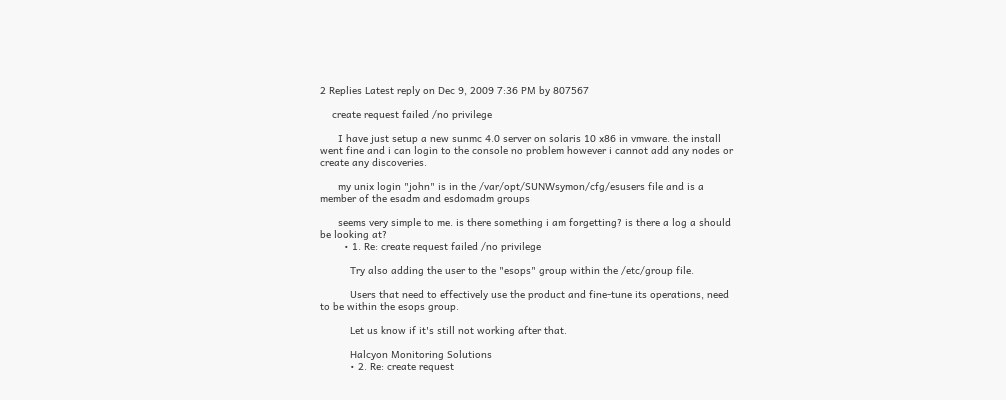2 Replies Latest reply on Dec 9, 2009 7:36 PM by 807567

    create request failed /no privilege

      I have just setup a new sunmc 4.0 server on solaris 10 x86 in vmware. the install went fine and i can login to the console no problem however i cannot add any nodes or create any discoveries.

      my unix login "john" is in the /var/opt/SUNWsymon/cfg/esusers file and is a member of the esadm and esdomadm groups

      seems very simple to me. is there something i am forgetting? is there a log a should be looking at?
        • 1. Re: create request failed /no privilege

          Try also adding the user to the "esops" group within the /etc/group file.

          Users that need to effectively use the product and fine-tune its operations, need to be within the esops group.

          Let us know if it's still not working after that.

          Halcyon Monitoring Solutions
          • 2. Re: create request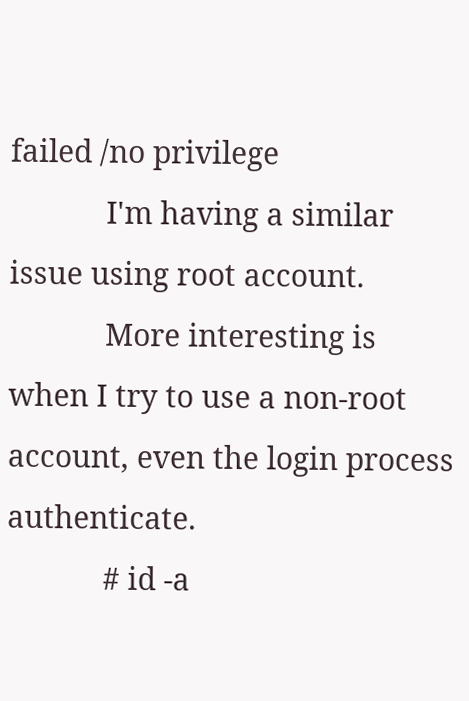failed /no privilege
            I'm having a similar issue using root account.
            More interesting is when I try to use a non-root account, even the login process authenticate.
            # id -a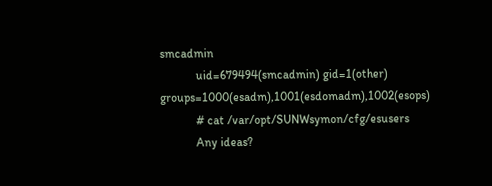smcadmin
            uid=679494(smcadmin) gid=1(other) groups=1000(esadm),1001(esdomadm),1002(esops)
            # cat /var/opt/SUNWsymon/cfg/esusers
            Any ideas?